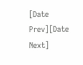[Date Prev][Date Next]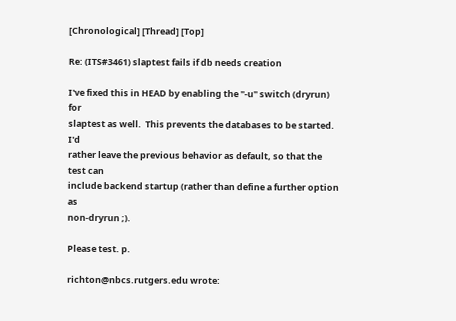[Chronological] [Thread] [Top]

Re: (ITS#3461) slaptest fails if db needs creation

I've fixed this in HEAD by enabling the "-u" switch (dryrun) for
slaptest as well.  This prevents the databases to be started.  I'd
rather leave the previous behavior as default, so that the test can
include backend startup (rather than define a further option as
non-dryrun ;).

Please test. p.

richton@nbcs.rutgers.edu wrote: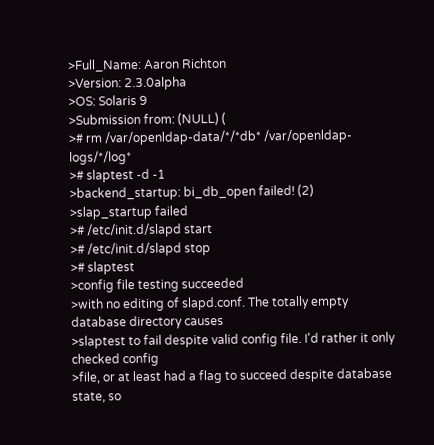>Full_Name: Aaron Richton
>Version: 2.3.0alpha
>OS: Solaris 9
>Submission from: (NULL) (
># rm /var/openldap-data/*/*db* /var/openldap-logs/*/log*
># slaptest -d -1
>backend_startup: bi_db_open failed! (2)
>slap_startup failed
># /etc/init.d/slapd start
># /etc/init.d/slapd stop
># slaptest
>config file testing succeeded
>with no editing of slapd.conf. The totally empty database directory causes
>slaptest to fail despite valid config file. I'd rather it only checked config
>file, or at least had a flag to succeed despite database state, so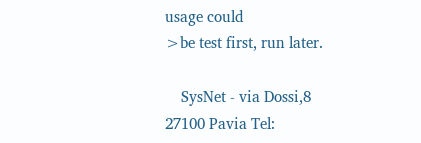usage could
>be test first, run later.

    SysNet - via Dossi,8 27100 Pavia Tel: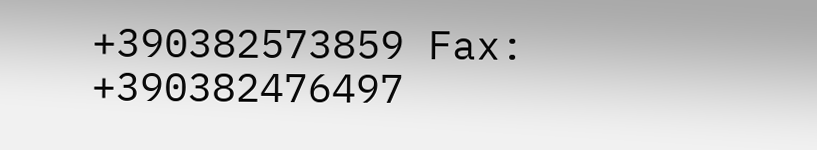+390382573859 Fax: +390382476497